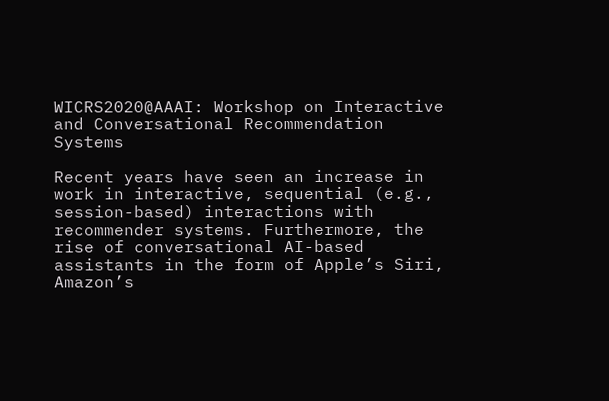WICRS2020@AAAI: Workshop on Interactive and Conversational Recommendation Systems

Recent years have seen an increase in work in interactive, sequential (e.g., session-based) interactions with recommender systems. Furthermore, the rise of conversational AI-based assistants in the form of Apple’s Siri, Amazon’s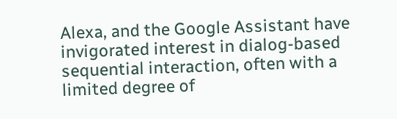Alexa, and the Google Assistant have invigorated interest in dialog-based sequential interaction, often with a limited degree of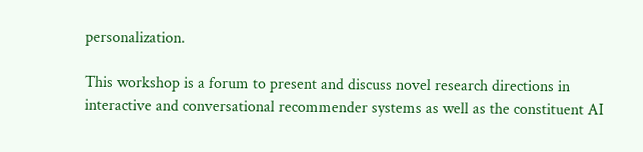personalization.

This workshop is a forum to present and discuss novel research directions in interactive and conversational recommender systems as well as the constituent AI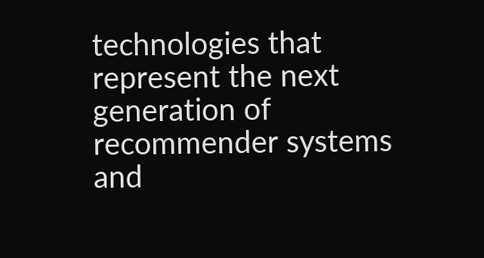technologies that represent the next generation of recommender systems and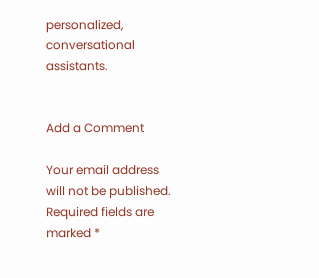personalized, conversational assistants.


Add a Comment

Your email address will not be published. Required fields are marked *